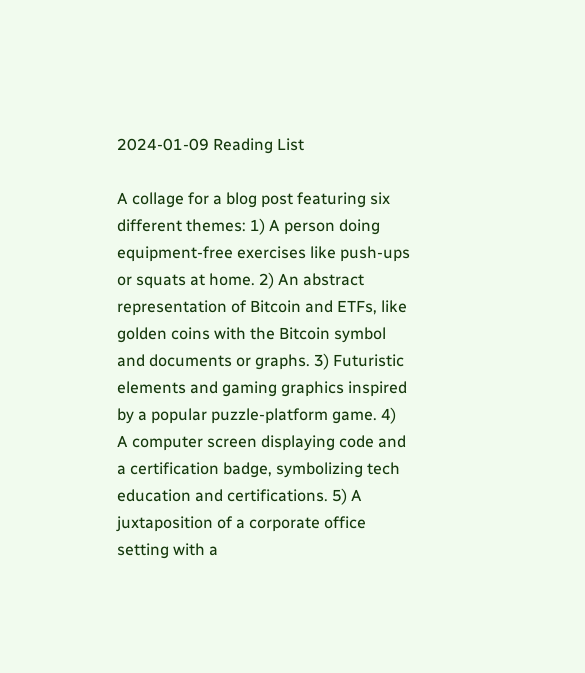2024-01-09 Reading List

A collage for a blog post featuring six different themes: 1) A person doing equipment-free exercises like push-ups or squats at home. 2) An abstract representation of Bitcoin and ETFs, like golden coins with the Bitcoin symbol and documents or graphs. 3) Futuristic elements and gaming graphics inspired by a popular puzzle-platform game. 4) A computer screen displaying code and a certification badge, symbolizing tech education and certifications. 5) A juxtaposition of a corporate office setting with a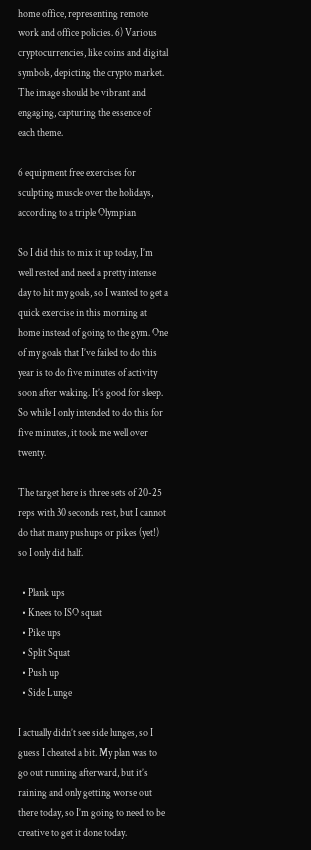home office, representing remote work and office policies. 6) Various cryptocurrencies, like coins and digital symbols, depicting the crypto market. The image should be vibrant and engaging, capturing the essence of each theme.

6 equipment free exercises for sculpting muscle over the holidays, according to a triple Olympian

So I did this to mix it up today, I’m well rested and need a pretty intense day to hit my goals, so I wanted to get a quick exercise in this morning at home instead of going to the gym. One of my goals that I’ve failed to do this year is to do five minutes of activity soon after waking. It’s good for sleep. So while I only intended to do this for five minutes, it took me well over twenty.

The target here is three sets of 20-25 reps with 30 seconds rest, but I cannot do that many pushups or pikes (yet!) so I only did half.

  • Plank ups
  • Knees to ISO squat
  • Pike ups
  • Split Squat
  • Push up
  • Side Lunge

I actually didn’t see side lunges, so I guess I cheated a bit. My plan was to go out running afterward, but it’s raining and only getting worse out there today, so I’m going to need to be creative to get it done today.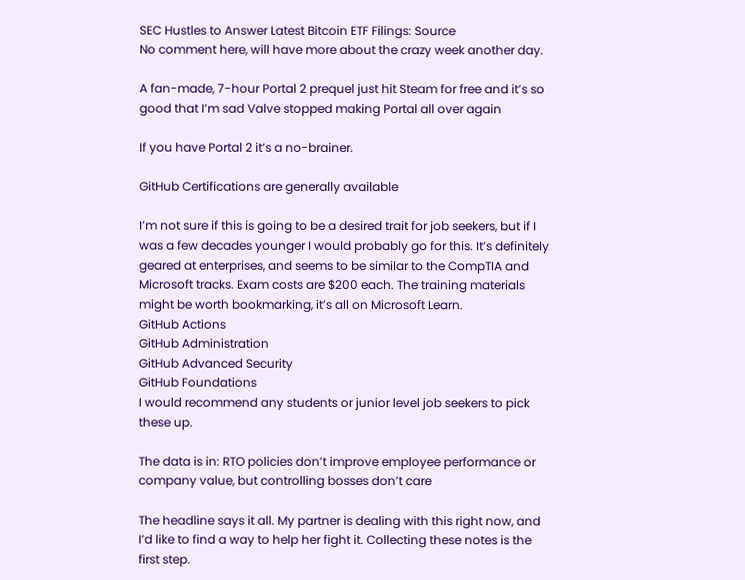SEC Hustles to Answer Latest Bitcoin ETF Filings: Source
No comment here, will have more about the crazy week another day.

A fan-made, 7-hour Portal 2 prequel just hit Steam for free and it’s so good that I’m sad Valve stopped making Portal all over again

If you have Portal 2 it’s a no-brainer.

GitHub Certifications are generally available

I’m not sure if this is going to be a desired trait for job seekers, but if I was a few decades younger I would probably go for this. It’s definitely geared at enterprises, and seems to be similar to the CompTIA and Microsoft tracks. Exam costs are $200 each. The training materials might be worth bookmarking, it’s all on Microsoft Learn.
GitHub Actions
GitHub Administration
GitHub Advanced Security
GitHub Foundations
I would recommend any students or junior level job seekers to pick these up.

The data is in: RTO policies don’t improve employee performance or company value, but controlling bosses don’t care

The headline says it all. My partner is dealing with this right now, and I’d like to find a way to help her fight it. Collecting these notes is the first step.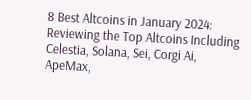8 Best Altcoins in January 2024: Reviewing the Top Altcoins Including Celestia, Solana, Sei, Corgi Ai, ApeMax,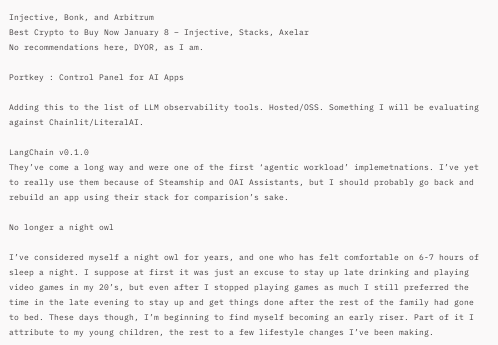Injective, Bonk, and Arbitrum
Best Crypto to Buy Now January 8 – Injective, Stacks, Axelar
No recommendations here, DYOR, as I am.

Portkey : Control Panel for AI Apps

Adding this to the list of LLM observability tools. Hosted/OSS. Something I will be evaluating against Chainlit/LiteralAI.

LangChain v0.1.0
They’ve come a long way and were one of the first ‘agentic workload’ implemetnations. I’ve yet to really use them because of Steamship and OAI Assistants, but I should probably go back and rebuild an app using their stack for comparision’s sake.

No longer a night owl

I’ve considered myself a night owl for years, and one who has felt comfortable on 6-7 hours of sleep a night. I suppose at first it was just an excuse to stay up late drinking and playing video games in my 20’s, but even after I stopped playing games as much I still preferred the time in the late evening to stay up and get things done after the rest of the family had gone to bed. These days though, I’m beginning to find myself becoming an early riser. Part of it I attribute to my young children, the rest to a few lifestyle changes I’ve been making.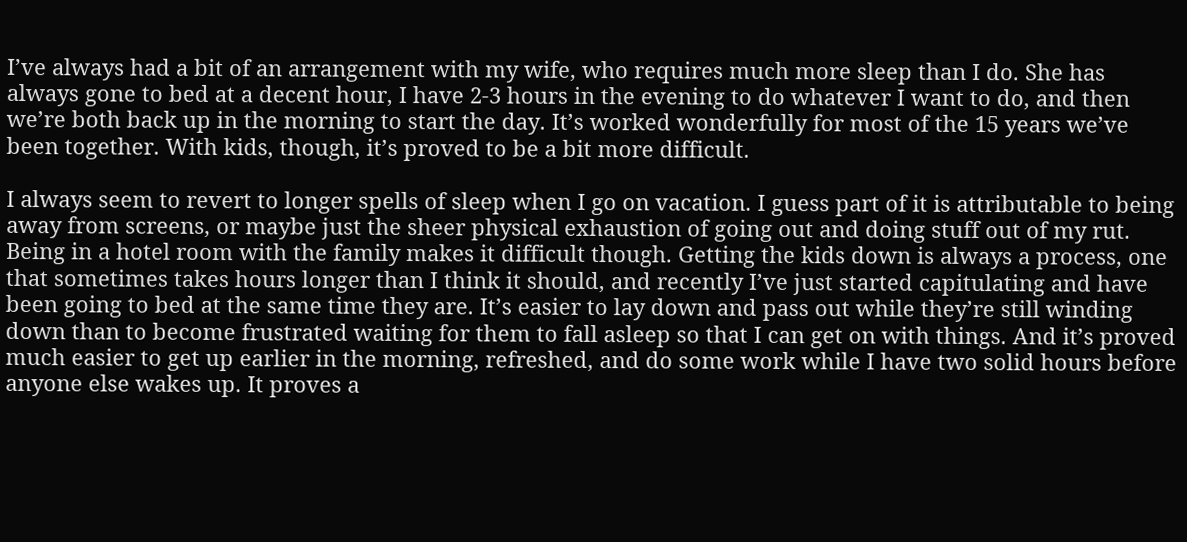I’ve always had a bit of an arrangement with my wife, who requires much more sleep than I do. She has always gone to bed at a decent hour, I have 2-3 hours in the evening to do whatever I want to do, and then we’re both back up in the morning to start the day. It’s worked wonderfully for most of the 15 years we’ve been together. With kids, though, it’s proved to be a bit more difficult.

I always seem to revert to longer spells of sleep when I go on vacation. I guess part of it is attributable to being away from screens, or maybe just the sheer physical exhaustion of going out and doing stuff out of my rut. Being in a hotel room with the family makes it difficult though. Getting the kids down is always a process, one that sometimes takes hours longer than I think it should, and recently I’ve just started capitulating and have been going to bed at the same time they are. It’s easier to lay down and pass out while they’re still winding down than to become frustrated waiting for them to fall asleep so that I can get on with things. And it’s proved much easier to get up earlier in the morning, refreshed, and do some work while I have two solid hours before anyone else wakes up. It proves a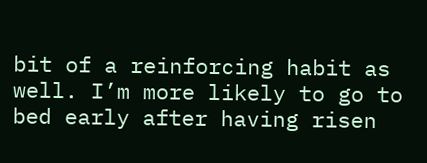bit of a reinforcing habit as well. I’m more likely to go to bed early after having risen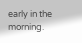early in the morning.